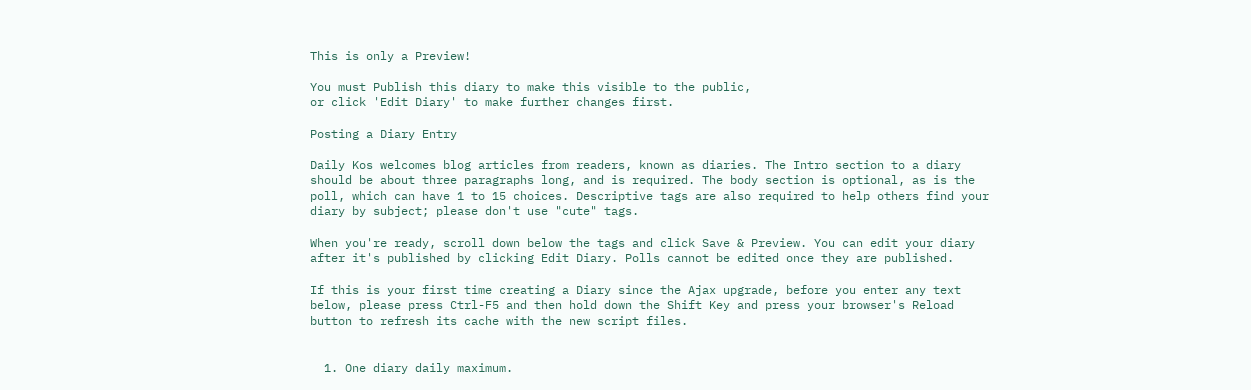This is only a Preview!

You must Publish this diary to make this visible to the public,
or click 'Edit Diary' to make further changes first.

Posting a Diary Entry

Daily Kos welcomes blog articles from readers, known as diaries. The Intro section to a diary should be about three paragraphs long, and is required. The body section is optional, as is the poll, which can have 1 to 15 choices. Descriptive tags are also required to help others find your diary by subject; please don't use "cute" tags.

When you're ready, scroll down below the tags and click Save & Preview. You can edit your diary after it's published by clicking Edit Diary. Polls cannot be edited once they are published.

If this is your first time creating a Diary since the Ajax upgrade, before you enter any text below, please press Ctrl-F5 and then hold down the Shift Key and press your browser's Reload button to refresh its cache with the new script files.


  1. One diary daily maximum.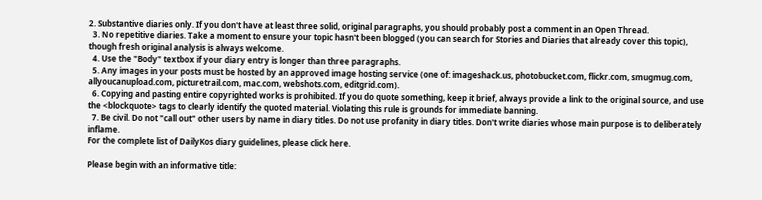2. Substantive diaries only. If you don't have at least three solid, original paragraphs, you should probably post a comment in an Open Thread.
  3. No repetitive diaries. Take a moment to ensure your topic hasn't been blogged (you can search for Stories and Diaries that already cover this topic), though fresh original analysis is always welcome.
  4. Use the "Body" textbox if your diary entry is longer than three paragraphs.
  5. Any images in your posts must be hosted by an approved image hosting service (one of: imageshack.us, photobucket.com, flickr.com, smugmug.com, allyoucanupload.com, picturetrail.com, mac.com, webshots.com, editgrid.com).
  6. Copying and pasting entire copyrighted works is prohibited. If you do quote something, keep it brief, always provide a link to the original source, and use the <blockquote> tags to clearly identify the quoted material. Violating this rule is grounds for immediate banning.
  7. Be civil. Do not "call out" other users by name in diary titles. Do not use profanity in diary titles. Don't write diaries whose main purpose is to deliberately inflame.
For the complete list of DailyKos diary guidelines, please click here.

Please begin with an informative title: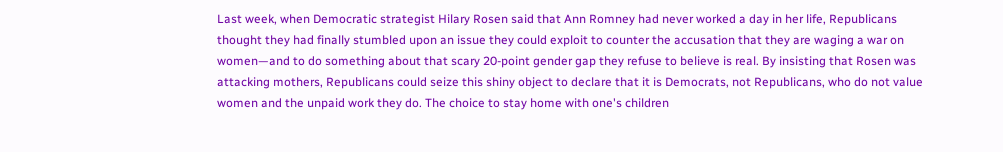Last week, when Democratic strategist Hilary Rosen said that Ann Romney had never worked a day in her life, Republicans thought they had finally stumbled upon an issue they could exploit to counter the accusation that they are waging a war on women—and to do something about that scary 20-point gender gap they refuse to believe is real. By insisting that Rosen was attacking mothers, Republicans could seize this shiny object to declare that it is Democrats, not Republicans, who do not value women and the unpaid work they do. The choice to stay home with one's children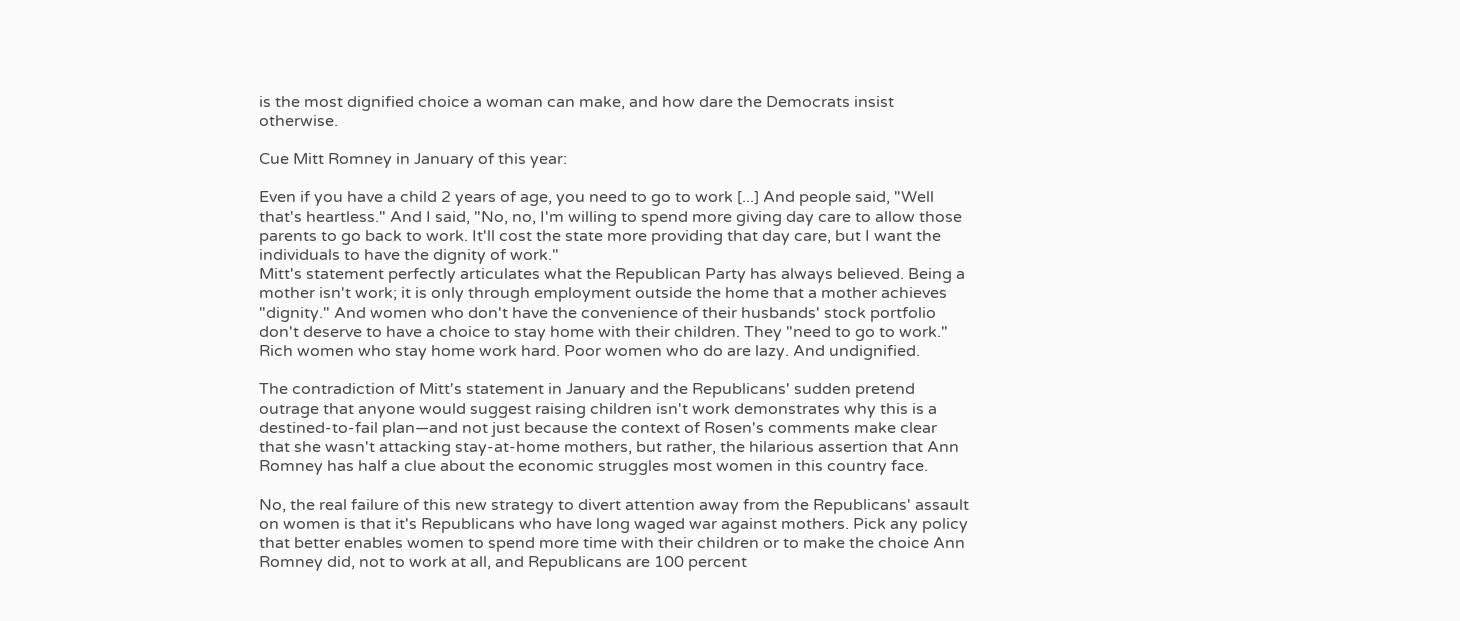is the most dignified choice a woman can make, and how dare the Democrats insist otherwise.

Cue Mitt Romney in January of this year:

Even if you have a child 2 years of age, you need to go to work [...] And people said, "Well that's heartless." And I said, "No, no, I'm willing to spend more giving day care to allow those parents to go back to work. It'll cost the state more providing that day care, but I want the individuals to have the dignity of work."
Mitt's statement perfectly articulates what the Republican Party has always believed. Being a mother isn't work; it is only through employment outside the home that a mother achieves "dignity." And women who don't have the convenience of their husbands' stock portfolio don't deserve to have a choice to stay home with their children. They "need to go to work." Rich women who stay home work hard. Poor women who do are lazy. And undignified.

The contradiction of Mitt's statement in January and the Republicans' sudden pretend outrage that anyone would suggest raising children isn't work demonstrates why this is a destined-to-fail plan—and not just because the context of Rosen's comments make clear that she wasn't attacking stay-at-home mothers, but rather, the hilarious assertion that Ann Romney has half a clue about the economic struggles most women in this country face.

No, the real failure of this new strategy to divert attention away from the Republicans' assault on women is that it's Republicans who have long waged war against mothers. Pick any policy that better enables women to spend more time with their children or to make the choice Ann Romney did, not to work at all, and Republicans are 100 percent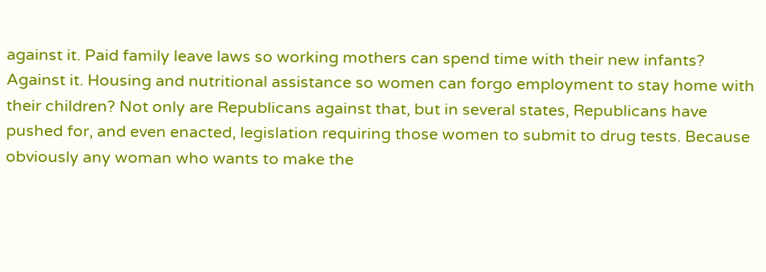against it. Paid family leave laws so working mothers can spend time with their new infants? Against it. Housing and nutritional assistance so women can forgo employment to stay home with their children? Not only are Republicans against that, but in several states, Republicans have pushed for, and even enacted, legislation requiring those women to submit to drug tests. Because obviously any woman who wants to make the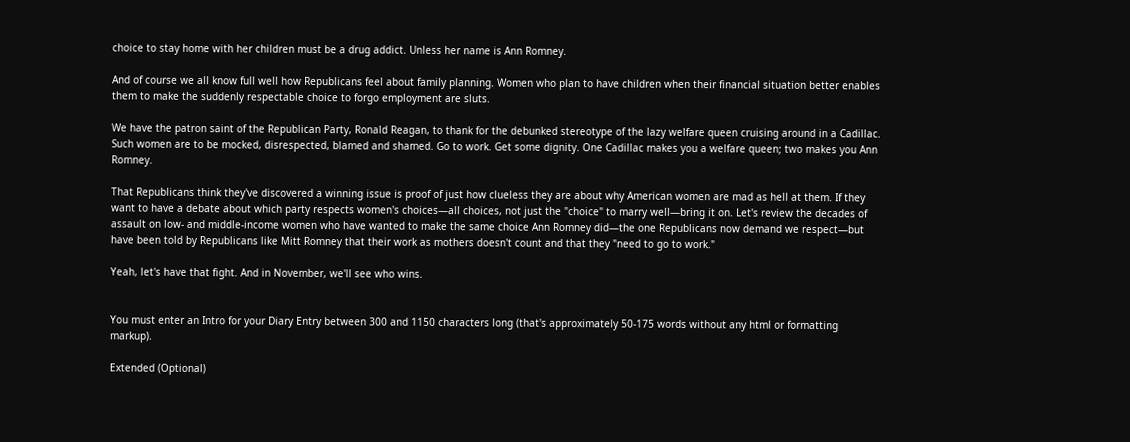choice to stay home with her children must be a drug addict. Unless her name is Ann Romney.

And of course we all know full well how Republicans feel about family planning. Women who plan to have children when their financial situation better enables them to make the suddenly respectable choice to forgo employment are sluts.

We have the patron saint of the Republican Party, Ronald Reagan, to thank for the debunked stereotype of the lazy welfare queen cruising around in a Cadillac. Such women are to be mocked, disrespected, blamed and shamed. Go to work. Get some dignity. One Cadillac makes you a welfare queen; two makes you Ann Romney.

That Republicans think they've discovered a winning issue is proof of just how clueless they are about why American women are mad as hell at them. If they want to have a debate about which party respects women's choices—all choices, not just the "choice" to marry well—bring it on. Let's review the decades of assault on low- and middle-income women who have wanted to make the same choice Ann Romney did—the one Republicans now demand we respect—but have been told by Republicans like Mitt Romney that their work as mothers doesn't count and that they "need to go to work."

Yeah, let's have that fight. And in November, we'll see who wins.


You must enter an Intro for your Diary Entry between 300 and 1150 characters long (that's approximately 50-175 words without any html or formatting markup).

Extended (Optional)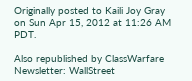Originally posted to Kaili Joy Gray on Sun Apr 15, 2012 at 11:26 AM PDT.

Also republished by ClassWarfare Newsletter: WallStreet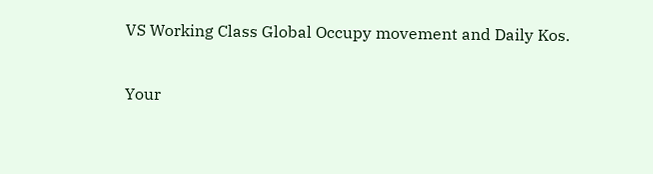VS Working Class Global Occupy movement and Daily Kos.

Your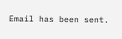Email has been sent.